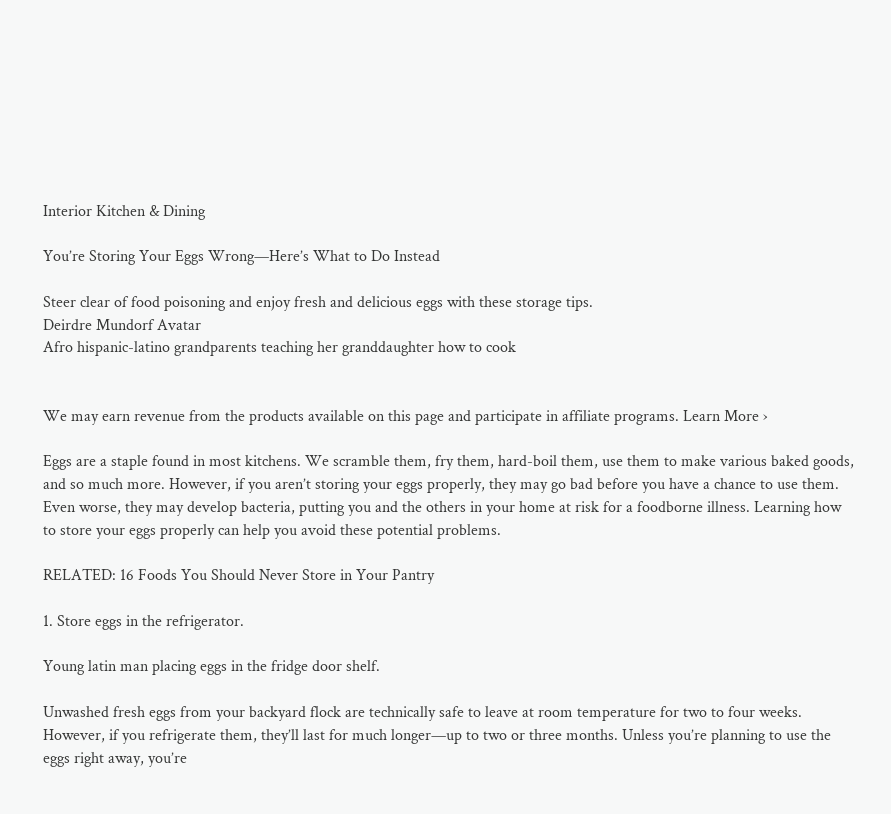Interior Kitchen & Dining

You’re Storing Your Eggs Wrong—Here’s What to Do Instead

Steer clear of food poisoning and enjoy fresh and delicious eggs with these storage tips.
Deirdre Mundorf Avatar
Afro hispanic-latino grandparents teaching her granddaughter how to cook


We may earn revenue from the products available on this page and participate in affiliate programs. Learn More ›

Eggs are a staple found in most kitchens. We scramble them, fry them, hard-boil them, use them to make various baked goods, and so much more. However, if you aren’t storing your eggs properly, they may go bad before you have a chance to use them. Even worse, they may develop bacteria, putting you and the others in your home at risk for a foodborne illness. Learning how to store your eggs properly can help you avoid these potential problems.

RELATED: 16 Foods You Should Never Store in Your Pantry

1. Store eggs in the refrigerator.

Young latin man placing eggs in the fridge door shelf.

Unwashed fresh eggs from your backyard flock are technically safe to leave at room temperature for two to four weeks. However, if you refrigerate them, they’ll last for much longer—up to two or three months. Unless you’re planning to use the eggs right away, you’re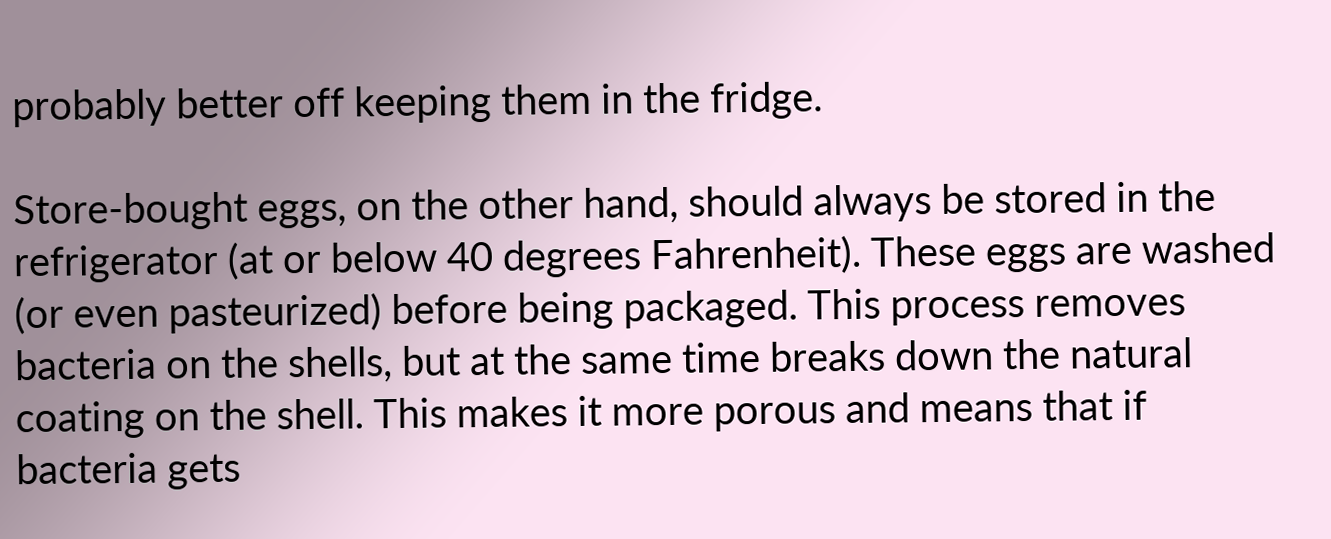probably better off keeping them in the fridge.

Store-bought eggs, on the other hand, should always be stored in the refrigerator (at or below 40 degrees Fahrenheit). These eggs are washed (or even pasteurized) before being packaged. This process removes bacteria on the shells, but at the same time breaks down the natural coating on the shell. This makes it more porous and means that if bacteria gets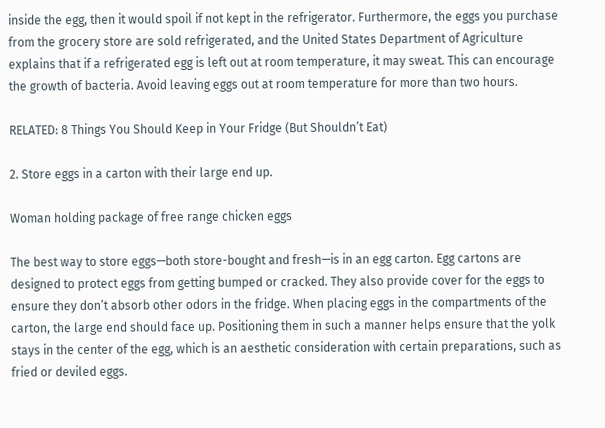inside the egg, then it would spoil if not kept in the refrigerator. Furthermore, the eggs you purchase from the grocery store are sold refrigerated, and the United States Department of Agriculture explains that if a refrigerated egg is left out at room temperature, it may sweat. This can encourage the growth of bacteria. Avoid leaving eggs out at room temperature for more than two hours.

RELATED: 8 Things You Should Keep in Your Fridge (But Shouldn’t Eat)

2. Store eggs in a carton with their large end up.

Woman holding package of free range chicken eggs

The best way to store eggs—both store-bought and fresh—is in an egg carton. Egg cartons are designed to protect eggs from getting bumped or cracked. They also provide cover for the eggs to ensure they don’t absorb other odors in the fridge. When placing eggs in the compartments of the carton, the large end should face up. Positioning them in such a manner helps ensure that the yolk stays in the center of the egg, which is an aesthetic consideration with certain preparations, such as fried or deviled eggs.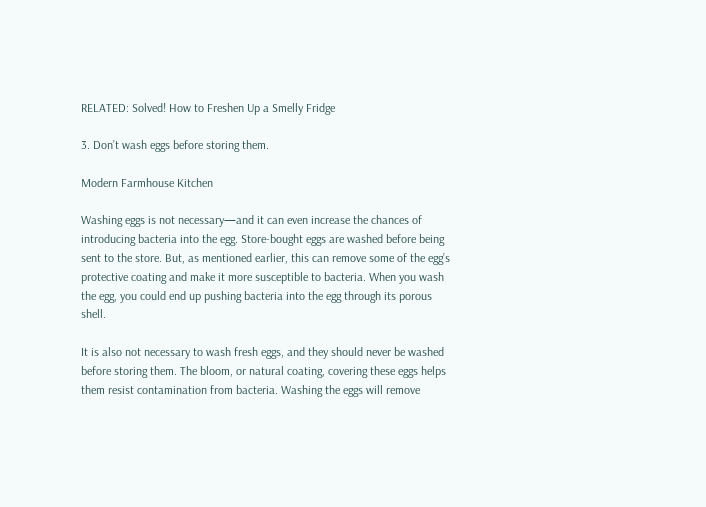RELATED: Solved! How to Freshen Up a Smelly Fridge

3. Don’t wash eggs before storing them.

Modern Farmhouse Kitchen

Washing eggs is not necessary—and it can even increase the chances of introducing bacteria into the egg. Store-bought eggs are washed before being sent to the store. But, as mentioned earlier, this can remove some of the egg’s protective coating and make it more susceptible to bacteria. When you wash the egg, you could end up pushing bacteria into the egg through its porous shell.

It is also not necessary to wash fresh eggs, and they should never be washed before storing them. The bloom, or natural coating, covering these eggs helps them resist contamination from bacteria. Washing the eggs will remove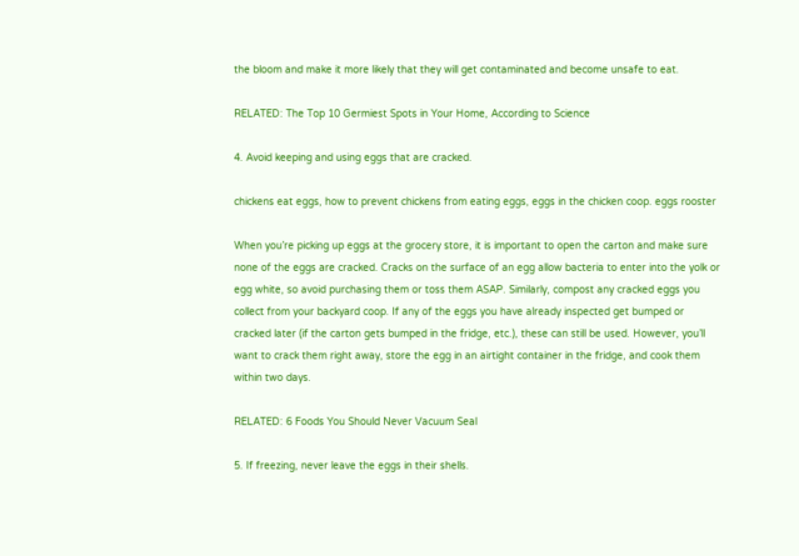the bloom and make it more likely that they will get contaminated and become unsafe to eat.

RELATED: The Top 10 Germiest Spots in Your Home, According to Science

4. Avoid keeping and using eggs that are cracked.

chickens eat eggs, how to prevent chickens from eating eggs, eggs in the chicken coop. eggs rooster

When you’re picking up eggs at the grocery store, it is important to open the carton and make sure none of the eggs are cracked. Cracks on the surface of an egg allow bacteria to enter into the yolk or egg white, so avoid purchasing them or toss them ASAP. Similarly, compost any cracked eggs you collect from your backyard coop. If any of the eggs you have already inspected get bumped or cracked later (if the carton gets bumped in the fridge, etc.), these can still be used. However, you’ll want to crack them right away, store the egg in an airtight container in the fridge, and cook them within two days.

RELATED: 6 Foods You Should Never Vacuum Seal

5. If freezing, never leave the eggs in their shells.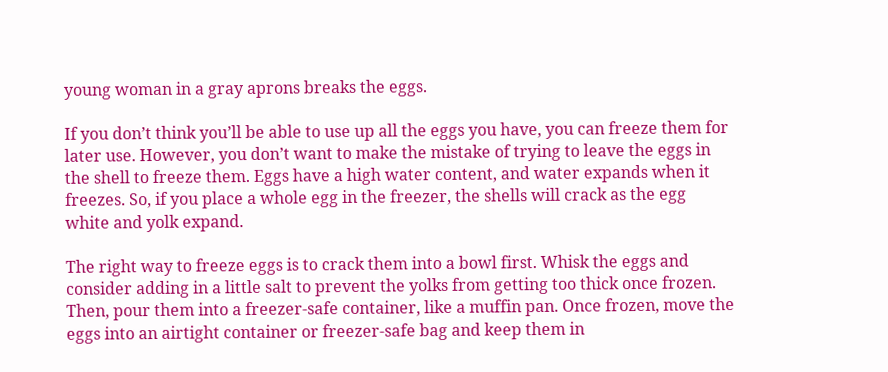young woman in a gray aprons breaks the eggs.

If you don’t think you’ll be able to use up all the eggs you have, you can freeze them for later use. However, you don’t want to make the mistake of trying to leave the eggs in the shell to freeze them. Eggs have a high water content, and water expands when it freezes. So, if you place a whole egg in the freezer, the shells will crack as the egg white and yolk expand.

The right way to freeze eggs is to crack them into a bowl first. Whisk the eggs and consider adding in a little salt to prevent the yolks from getting too thick once frozen. Then, pour them into a freezer-safe container, like a muffin pan. Once frozen, move the eggs into an airtight container or freezer-safe bag and keep them in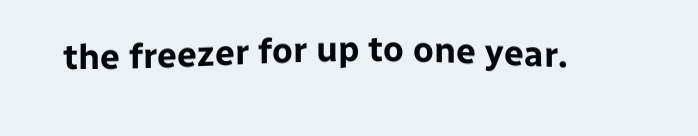the freezer for up to one year.